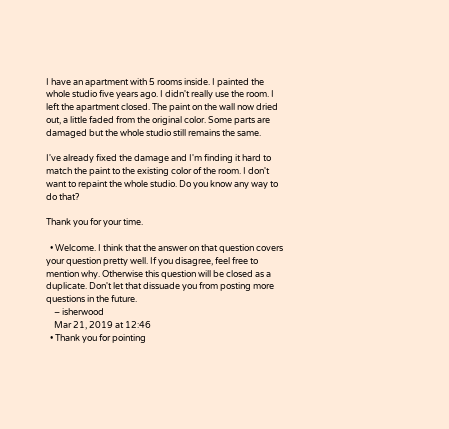I have an apartment with 5 rooms inside. I painted the whole studio five years ago. I didn't really use the room. I left the apartment closed. The paint on the wall now dried out, a little faded from the original color. Some parts are damaged but the whole studio still remains the same.

I've already fixed the damage and I'm finding it hard to match the paint to the existing color of the room. I don't want to repaint the whole studio. Do you know any way to do that?

Thank you for your time.

  • Welcome. I think that the answer on that question covers your question pretty well. If you disagree, feel free to mention why. Otherwise this question will be closed as a duplicate. Don't let that dissuade you from posting more questions in the future.
    – isherwood
    Mar 21, 2019 at 12:46
  • Thank you for pointing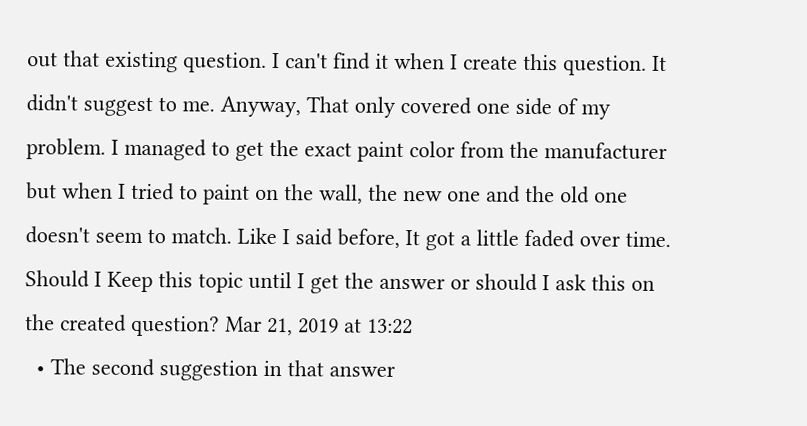out that existing question. I can't find it when I create this question. It didn't suggest to me. Anyway, That only covered one side of my problem. I managed to get the exact paint color from the manufacturer but when I tried to paint on the wall, the new one and the old one doesn't seem to match. Like I said before, It got a little faded over time. Should I Keep this topic until I get the answer or should I ask this on the created question? Mar 21, 2019 at 13:22
  • The second suggestion in that answer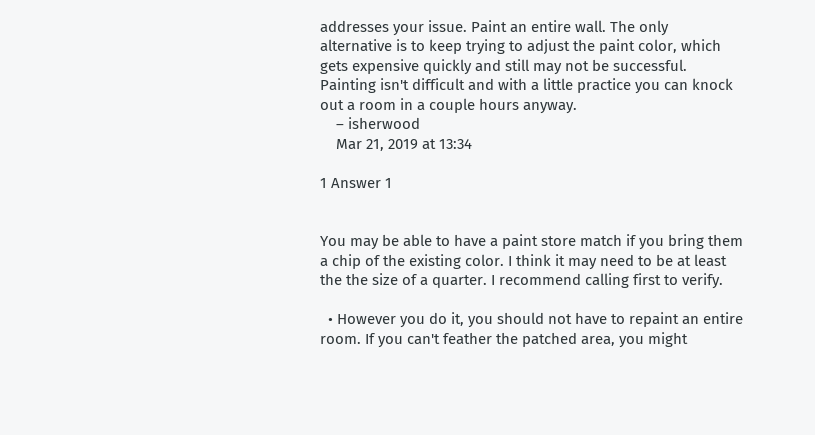addresses your issue. Paint an entire wall. The only alternative is to keep trying to adjust the paint color, which gets expensive quickly and still may not be successful. Painting isn't difficult and with a little practice you can knock out a room in a couple hours anyway.
    – isherwood
    Mar 21, 2019 at 13:34

1 Answer 1


You may be able to have a paint store match if you bring them a chip of the existing color. I think it may need to be at least the the size of a quarter. I recommend calling first to verify.

  • However you do it, you should not have to repaint an entire room. If you can't feather the patched area, you might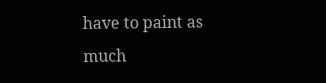have to paint as much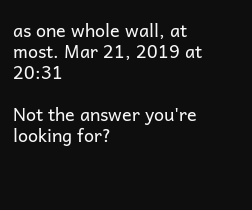as one whole wall, at most. Mar 21, 2019 at 20:31

Not the answer you're looking for?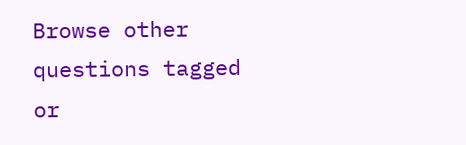Browse other questions tagged or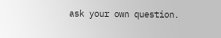ask your own question.